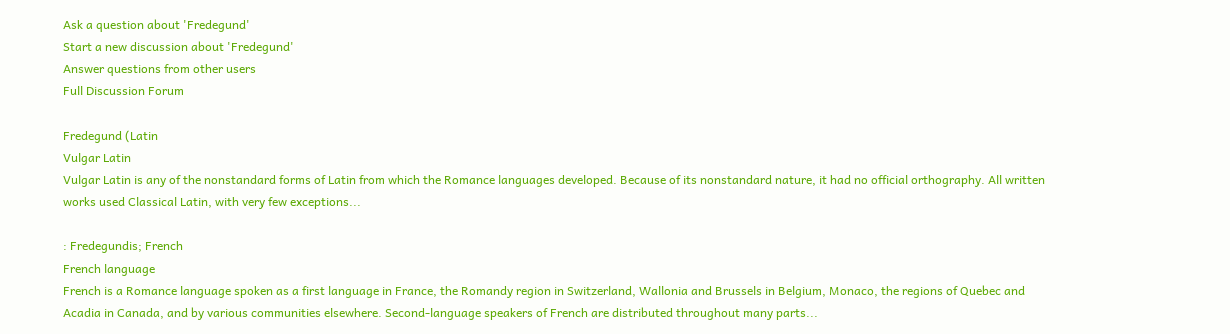Ask a question about 'Fredegund'
Start a new discussion about 'Fredegund'
Answer questions from other users
Full Discussion Forum

Fredegund (Latin
Vulgar Latin
Vulgar Latin is any of the nonstandard forms of Latin from which the Romance languages developed. Because of its nonstandard nature, it had no official orthography. All written works used Classical Latin, with very few exceptions...

: Fredegundis; French
French language
French is a Romance language spoken as a first language in France, the Romandy region in Switzerland, Wallonia and Brussels in Belgium, Monaco, the regions of Quebec and Acadia in Canada, and by various communities elsewhere. Second-language speakers of French are distributed throughout many parts...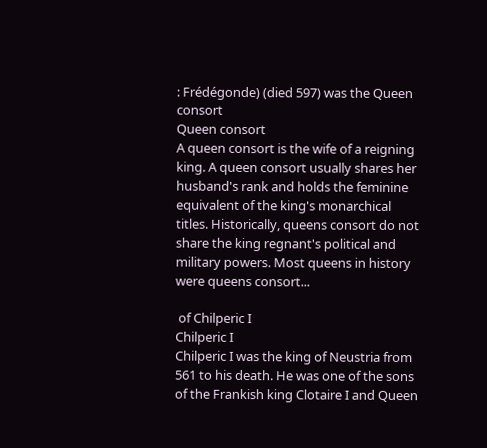: Frédégonde) (died 597) was the Queen consort
Queen consort
A queen consort is the wife of a reigning king. A queen consort usually shares her husband's rank and holds the feminine equivalent of the king's monarchical titles. Historically, queens consort do not share the king regnant's political and military powers. Most queens in history were queens consort...

 of Chilperic I
Chilperic I
Chilperic I was the king of Neustria from 561 to his death. He was one of the sons of the Frankish king Clotaire I and Queen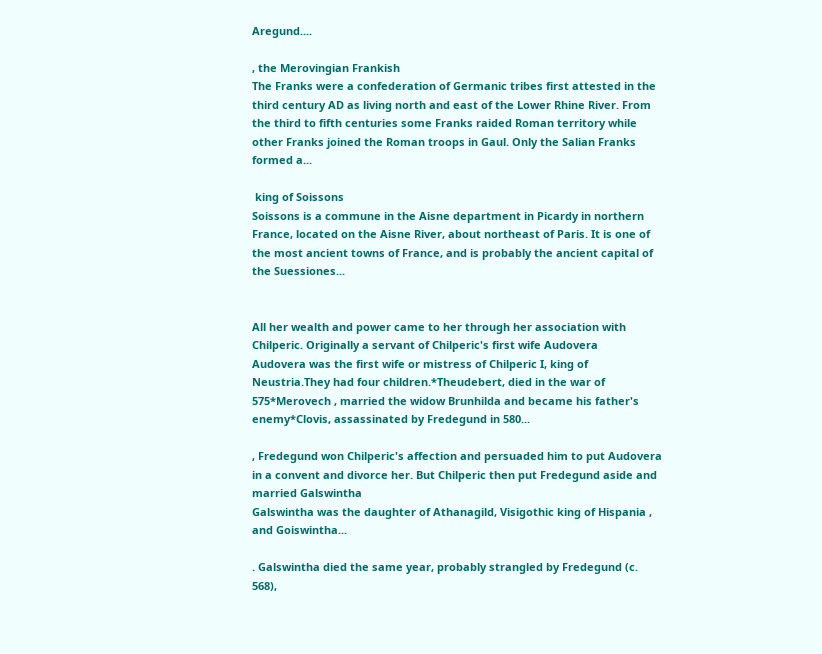Aregund....

, the Merovingian Frankish
The Franks were a confederation of Germanic tribes first attested in the third century AD as living north and east of the Lower Rhine River. From the third to fifth centuries some Franks raided Roman territory while other Franks joined the Roman troops in Gaul. Only the Salian Franks formed a...

 king of Soissons
Soissons is a commune in the Aisne department in Picardy in northern France, located on the Aisne River, about northeast of Paris. It is one of the most ancient towns of France, and is probably the ancient capital of the Suessiones...


All her wealth and power came to her through her association with Chilperic. Originally a servant of Chilperic's first wife Audovera
Audovera was the first wife or mistress of Chilperic I, king of Neustria.They had four children.*Theudebert, died in the war of 575*Merovech , married the widow Brunhilda and became his father's enemy*Clovis, assassinated by Fredegund in 580...

, Fredegund won Chilperic's affection and persuaded him to put Audovera in a convent and divorce her. But Chilperic then put Fredegund aside and married Galswintha
Galswintha was the daughter of Athanagild, Visigothic king of Hispania , and Goiswintha...

. Galswintha died the same year, probably strangled by Fredegund (c. 568),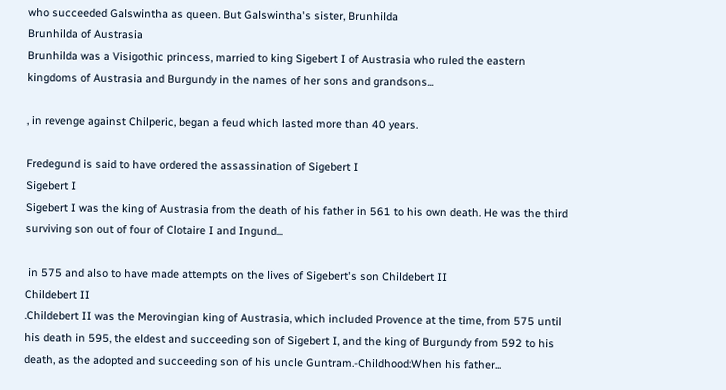who succeeded Galswintha as queen. But Galswintha's sister, Brunhilda
Brunhilda of Austrasia
Brunhilda was a Visigothic princess, married to king Sigebert I of Austrasia who ruled the eastern kingdoms of Austrasia and Burgundy in the names of her sons and grandsons...

, in revenge against Chilperic, began a feud which lasted more than 40 years.

Fredegund is said to have ordered the assassination of Sigebert I
Sigebert I
Sigebert I was the king of Austrasia from the death of his father in 561 to his own death. He was the third surviving son out of four of Clotaire I and Ingund...

 in 575 and also to have made attempts on the lives of Sigebert's son Childebert II
Childebert II
.Childebert II was the Merovingian king of Austrasia, which included Provence at the time, from 575 until his death in 595, the eldest and succeeding son of Sigebert I, and the king of Burgundy from 592 to his death, as the adopted and succeeding son of his uncle Guntram.-Childhood:When his father...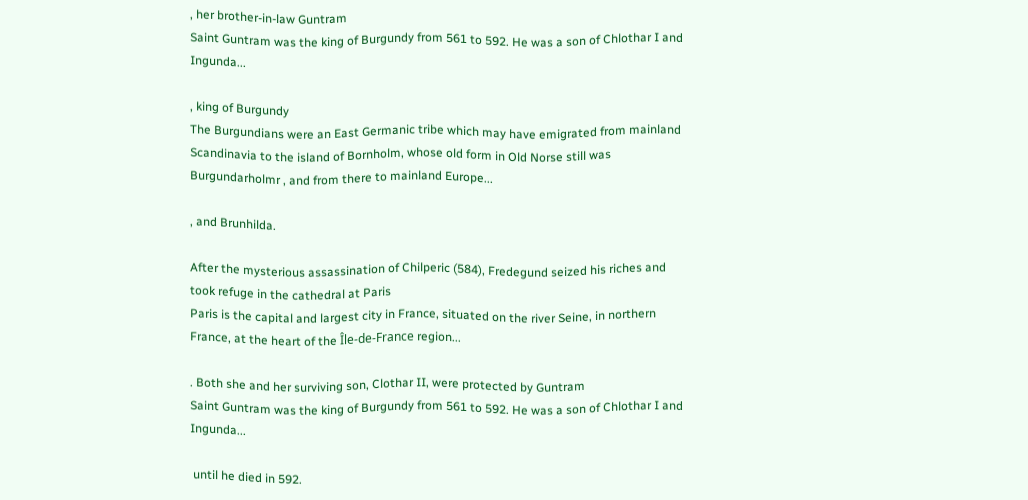, her brother-in-law Guntram
Saint Guntram was the king of Burgundy from 561 to 592. He was a son of Chlothar I and Ingunda...

, king of Burgundy
The Burgundians were an East Germanic tribe which may have emigrated from mainland Scandinavia to the island of Bornholm, whose old form in Old Norse still was Burgundarholmr , and from there to mainland Europe...

, and Brunhilda.

After the mysterious assassination of Chilperic (584), Fredegund seized his riches and took refuge in the cathedral at Paris
Paris is the capital and largest city in France, situated on the river Seine, in northern France, at the heart of the Île-de-France region...

. Both she and her surviving son, Clothar II, were protected by Guntram
Saint Guntram was the king of Burgundy from 561 to 592. He was a son of Chlothar I and Ingunda...

 until he died in 592.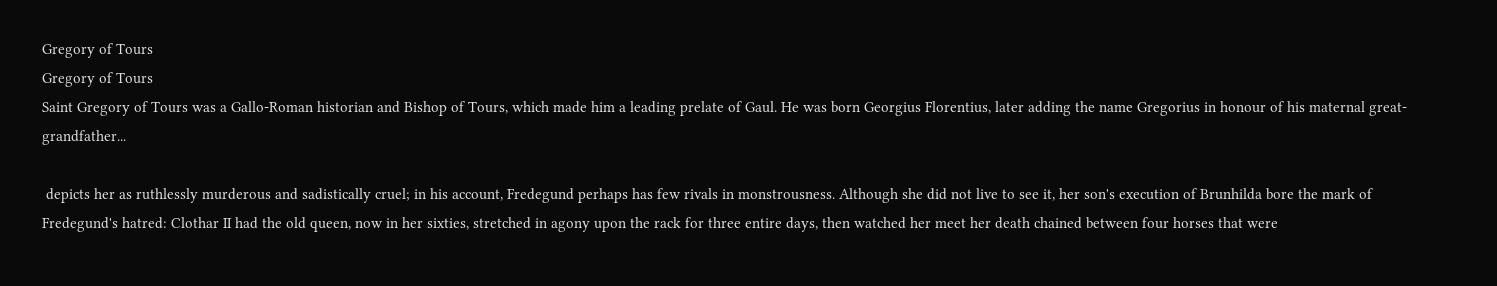Gregory of Tours
Gregory of Tours
Saint Gregory of Tours was a Gallo-Roman historian and Bishop of Tours, which made him a leading prelate of Gaul. He was born Georgius Florentius, later adding the name Gregorius in honour of his maternal great-grandfather...

 depicts her as ruthlessly murderous and sadistically cruel; in his account, Fredegund perhaps has few rivals in monstrousness. Although she did not live to see it, her son's execution of Brunhilda bore the mark of Fredegund's hatred: Clothar II had the old queen, now in her sixties, stretched in agony upon the rack for three entire days, then watched her meet her death chained between four horses that were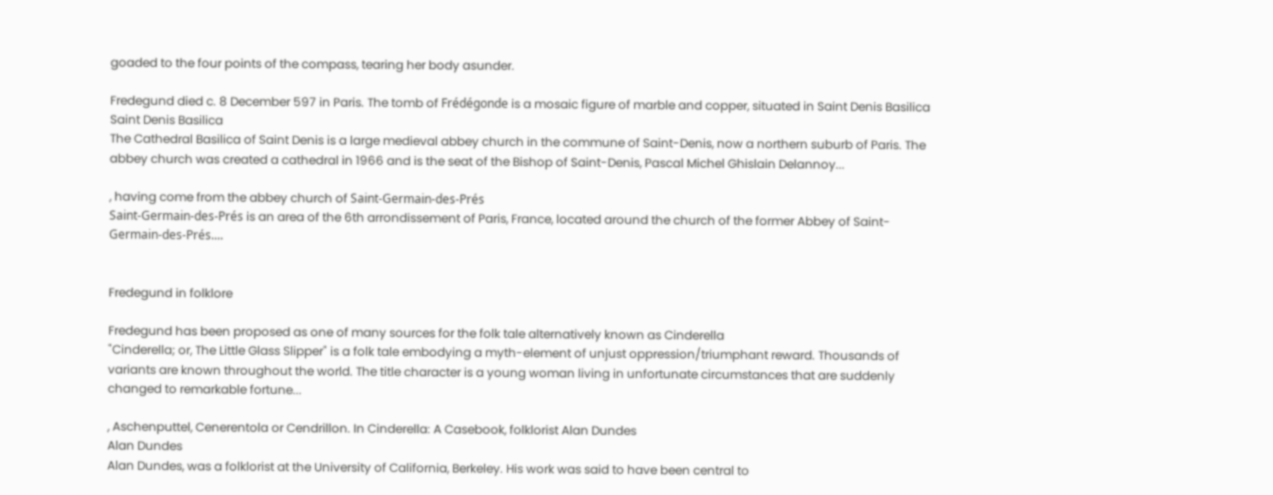goaded to the four points of the compass, tearing her body asunder.

Fredegund died c. 8 December 597 in Paris. The tomb of Frédégonde is a mosaic figure of marble and copper, situated in Saint Denis Basilica
Saint Denis Basilica
The Cathedral Basilica of Saint Denis is a large medieval abbey church in the commune of Saint-Denis, now a northern suburb of Paris. The abbey church was created a cathedral in 1966 and is the seat of the Bishop of Saint-Denis, Pascal Michel Ghislain Delannoy...

, having come from the abbey church of Saint-Germain-des-Prés
Saint-Germain-des-Prés is an area of the 6th arrondissement of Paris, France, located around the church of the former Abbey of Saint-Germain-des-Prés....


Fredegund in folklore

Fredegund has been proposed as one of many sources for the folk tale alternatively known as Cinderella
"Cinderella; or, The Little Glass Slipper" is a folk tale embodying a myth-element of unjust oppression/triumphant reward. Thousands of variants are known throughout the world. The title character is a young woman living in unfortunate circumstances that are suddenly changed to remarkable fortune...

, Aschenputtel, Cenerentola or Cendrillon. In Cinderella: A Casebook, folklorist Alan Dundes
Alan Dundes
Alan Dundes, was a folklorist at the University of California, Berkeley. His work was said to have been central to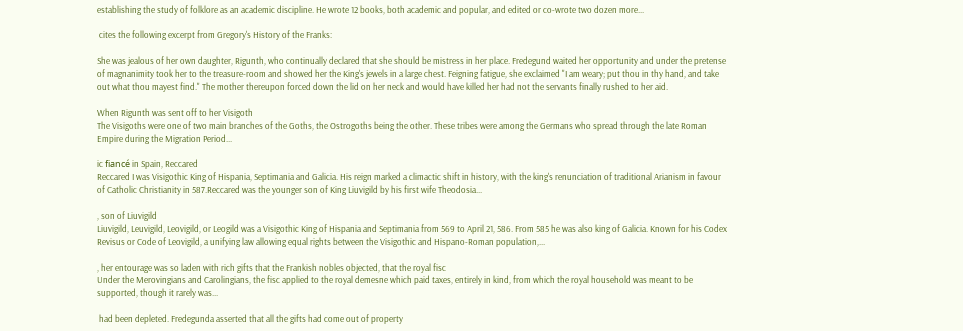establishing the study of folklore as an academic discipline. He wrote 12 books, both academic and popular, and edited or co-wrote two dozen more...

 cites the following excerpt from Gregory's History of the Franks:

She was jealous of her own daughter, Rigunth, who continually declared that she should be mistress in her place. Fredegund waited her opportunity and under the pretense of magnanimity took her to the treasure-room and showed her the King's jewels in a large chest. Feigning fatigue, she exclaimed "I am weary; put thou in thy hand, and take out what thou mayest find." The mother thereupon forced down the lid on her neck and would have killed her had not the servants finally rushed to her aid.

When Rigunth was sent off to her Visigoth
The Visigoths were one of two main branches of the Goths, the Ostrogoths being the other. These tribes were among the Germans who spread through the late Roman Empire during the Migration Period...

ic fiancé in Spain, Reccared
Reccared I was Visigothic King of Hispania, Septimania and Galicia. His reign marked a climactic shift in history, with the king's renunciation of traditional Arianism in favour of Catholic Christianity in 587.Reccared was the younger son of King Liuvigild by his first wife Theodosia...

, son of Liuvigild
Liuvigild, Leuvigild, Leovigild, or Leogild was a Visigothic King of Hispania and Septimania from 569 to April 21, 586. From 585 he was also king of Galicia. Known for his Codex Revisus or Code of Leovigild, a unifying law allowing equal rights between the Visigothic and Hispano-Roman population,...

, her entourage was so laden with rich gifts that the Frankish nobles objected, that the royal fisc
Under the Merovingians and Carolingians, the fisc applied to the royal demesne which paid taxes, entirely in kind, from which the royal household was meant to be supported, though it rarely was...

 had been depleted. Fredegunda asserted that all the gifts had come out of property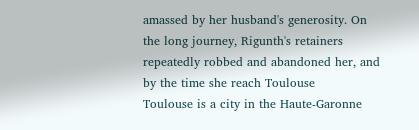amassed by her husband's generosity. On the long journey, Rigunth's retainers repeatedly robbed and abandoned her, and by the time she reach Toulouse
Toulouse is a city in the Haute-Garonne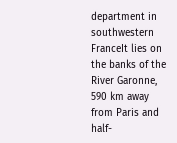department in southwestern FranceIt lies on the banks of the River Garonne, 590 km away from Paris and half-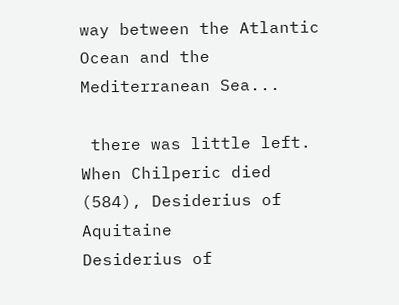way between the Atlantic Ocean and the Mediterranean Sea...

 there was little left. When Chilperic died (584), Desiderius of Aquitaine
Desiderius of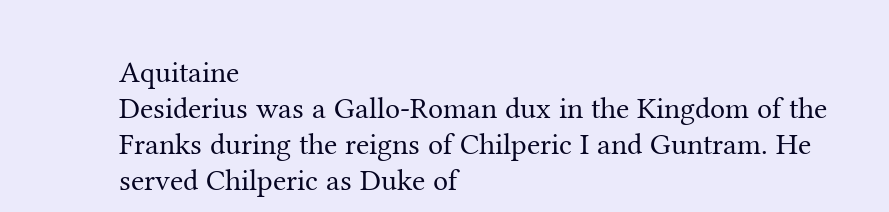Aquitaine
Desiderius was a Gallo-Roman dux in the Kingdom of the Franks during the reigns of Chilperic I and Guntram. He served Chilperic as Duke of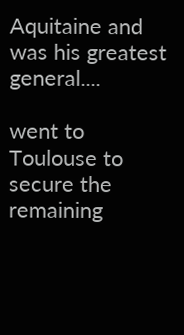Aquitaine and was his greatest general....

went to Toulouse to secure the remaining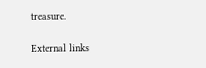treasure.

External links